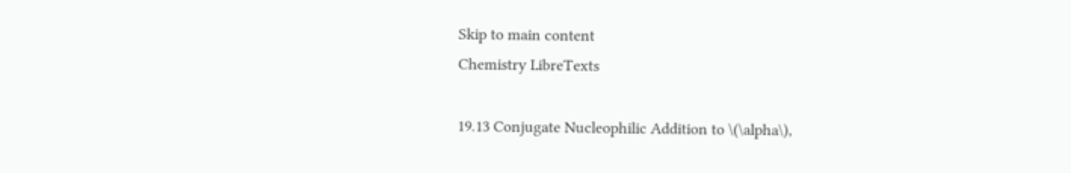Skip to main content
Chemistry LibreTexts

19.13 Conjugate Nucleophilic Addition to \(\alpha\),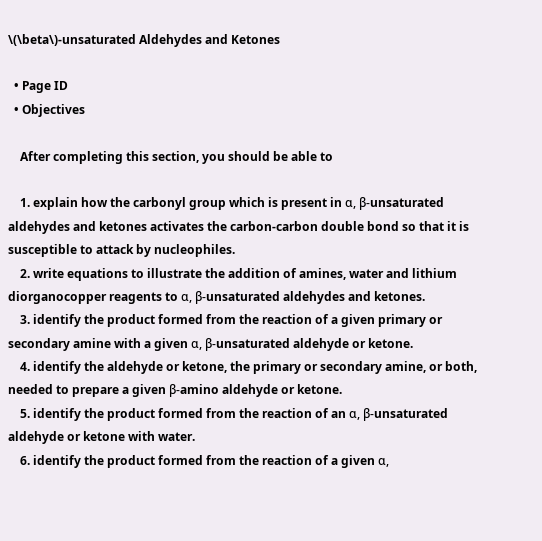\(\beta\)-unsaturated Aldehydes and Ketones

  • Page ID
  • Objectives

    After completing this section, you should be able to

    1. explain how the carbonyl group which is present in α, β‑unsaturated aldehydes and ketones activates the carbon‑carbon double bond so that it is susceptible to attack by nucleophiles.
    2. write equations to illustrate the addition of amines, water and lithium diorganocopper reagents to α, β‑unsaturated aldehydes and ketones.
    3. identify the product formed from the reaction of a given primary or secondary amine with a given α, β‑unsaturated aldehyde or ketone.
    4. identify the aldehyde or ketone, the primary or secondary amine, or both, needed to prepare a given β‑amino aldehyde or ketone.
    5. identify the product formed from the reaction of an α, β‑unsaturated aldehyde or ketone with water.
    6. identify the product formed from the reaction of a given α,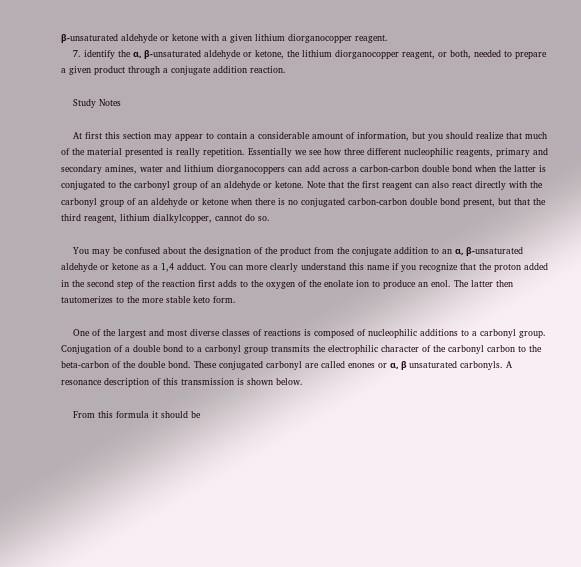β‑unsaturated aldehyde or ketone with a given lithium diorganocopper reagent.
    7. identify the α, β‑unsaturated aldehyde or ketone, the lithium diorganocopper reagent, or both, needed to prepare a given product through a conjugate addition reaction.

    Study Notes

    At first this section may appear to contain a considerable amount of information, but you should realize that much of the material presented is really repetition. Essentially we see how three different nucleophilic reagents, primary and secondary amines, water and lithium diorganocoppers can add across a carbon‑carbon double bond when the latter is conjugated to the carbonyl group of an aldehyde or ketone. Note that the first reagent can also react directly with the carbonyl group of an aldehyde or ketone when there is no conjugated carbon‑carbon double bond present, but that the third reagent, lithium dialkylcopper, cannot do so.

    You may be confused about the designation of the product from the conjugate addition to an α, β‑unsaturated aldehyde or ketone as a 1,4 adduct. You can more clearly understand this name if you recognize that the proton added in the second step of the reaction first adds to the oxygen of the enolate ion to produce an enol. The latter then tautomerizes to the more stable keto form.

    One of the largest and most diverse classes of reactions is composed of nucleophilic additions to a carbonyl group. Conjugation of a double bond to a carbonyl group transmits the electrophilic character of the carbonyl carbon to the beta-carbon of the double bond. These conjugated carbonyl are called enones or α, β unsaturated carbonyls. A resonance description of this transmission is shown below.

    From this formula it should be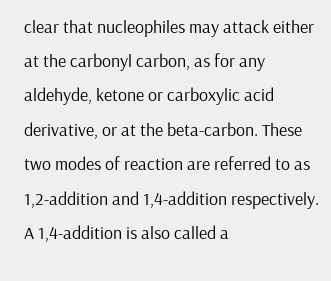clear that nucleophiles may attack either at the carbonyl carbon, as for any aldehyde, ketone or carboxylic acid derivative, or at the beta-carbon. These two modes of reaction are referred to as 1,2-addition and 1,4-addition respectively. A 1,4-addition is also called a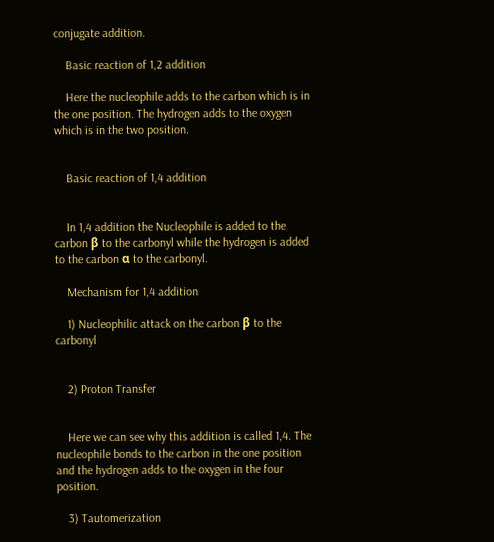conjugate addition.

    Basic reaction of 1,2 addition

    Here the nucleophile adds to the carbon which is in the one position. The hydrogen adds to the oxygen which is in the two position.


    Basic reaction of 1,4 addition


    In 1,4 addition the Nucleophile is added to the carbon β to the carbonyl while the hydrogen is added to the carbon α to the carbonyl.

    Mechanism for 1,4 addition

    1) Nucleophilic attack on the carbon β to the carbonyl


    2) Proton Transfer


    Here we can see why this addition is called 1,4. The nucleophile bonds to the carbon in the one position and the hydrogen adds to the oxygen in the four position.

    3) Tautomerization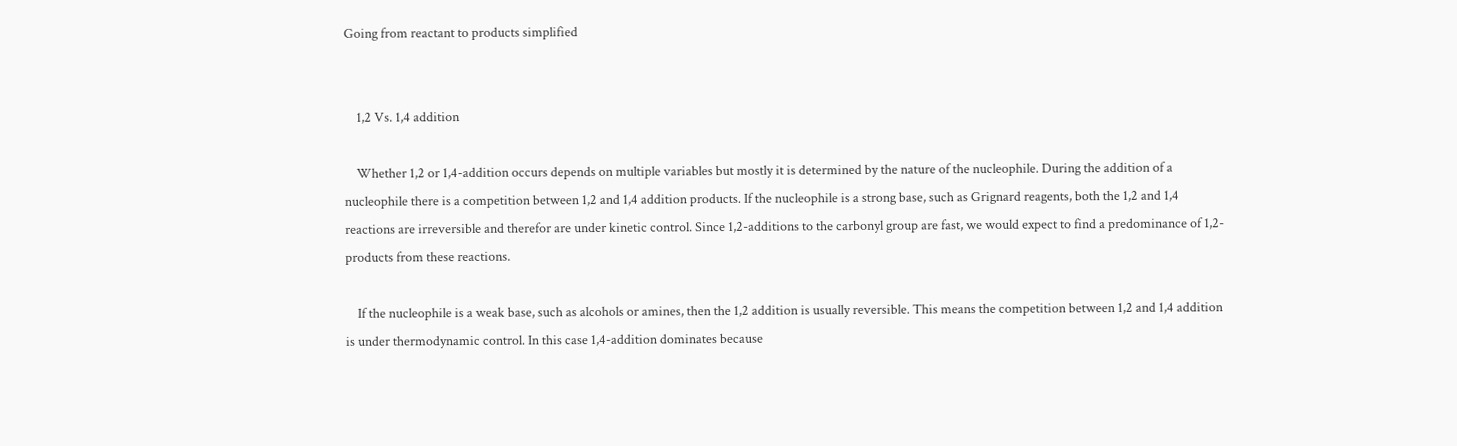Going from reactant to products simplified


    1,2 Vs. 1,4 addition

    Whether 1,2 or 1,4-addition occurs depends on multiple variables but mostly it is determined by the nature of the nucleophile. During the addition of a nucleophile there is a competition between 1,2 and 1,4 addition products. If the nucleophile is a strong base, such as Grignard reagents, both the 1,2 and 1,4 reactions are irreversible and therefor are under kinetic control. Since 1,2-additions to the carbonyl group are fast, we would expect to find a predominance of 1,2-products from these reactions.

    If the nucleophile is a weak base, such as alcohols or amines, then the 1,2 addition is usually reversible. This means the competition between 1,2 and 1,4 addition is under thermodynamic control. In this case 1,4-addition dominates because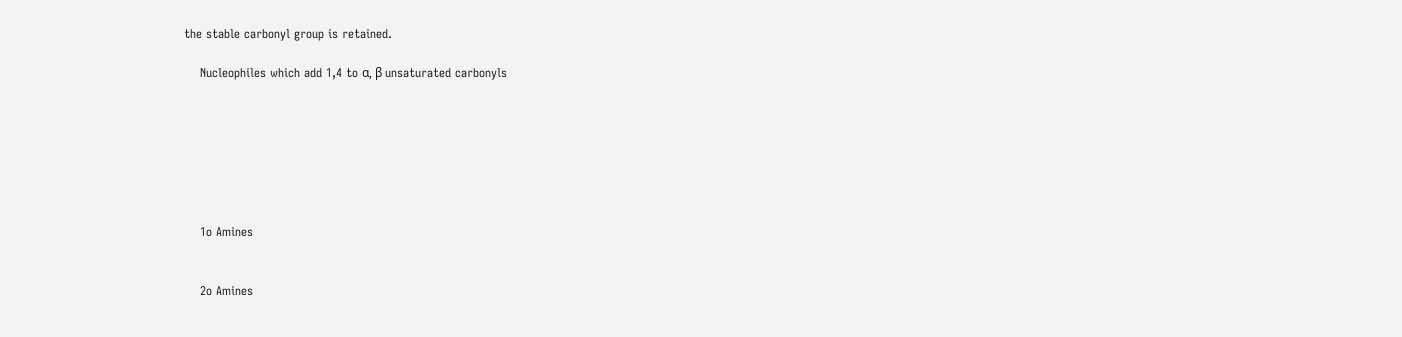the stable carbonyl group is retained.

    Nucleophiles which add 1,4 to α, β unsaturated carbonyls







    1o Amines


    2o Amines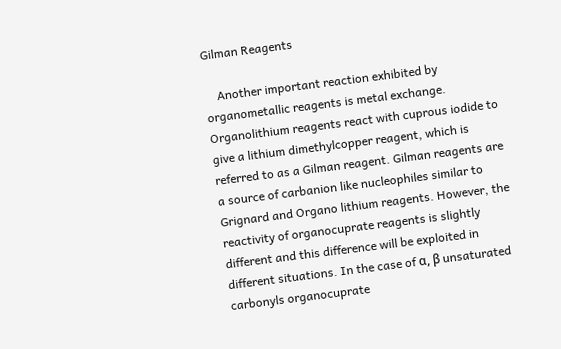Gilman Reagents

    Another important reaction exhibited by organometallic reagents is metal exchange. Organolithium reagents react with cuprous iodide to give a lithium dimethylcopper reagent, which is referred to as a Gilman reagent. Gilman reagents are a source of carbanion like nucleophiles similar to Grignard and Organo lithium reagents. However, the reactivity of organocuprate reagents is slightly different and this difference will be exploited in different situations. In the case of α, β unsaturated carbonyls organocuprate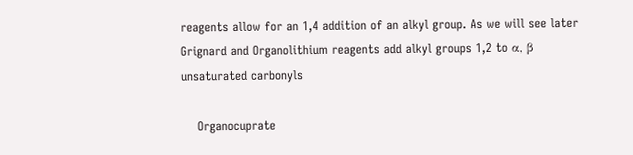reagents allow for an 1,4 addition of an alkyl group. As we will see later Grignard and Organolithium reagents add alkyl groups 1,2 to α, β unsaturated carbonyls

    Organocuprate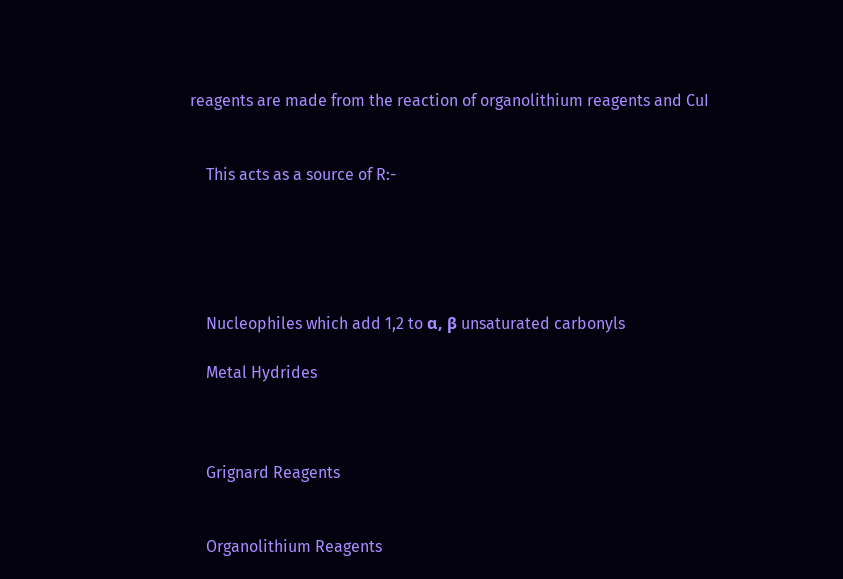reagents are made from the reaction of organolithium reagents and CuI


    This acts as a source of R:-





    Nucleophiles which add 1,2 to α, β unsaturated carbonyls

    Metal Hydrides



    Grignard Reagents


    Organolithium Reagents